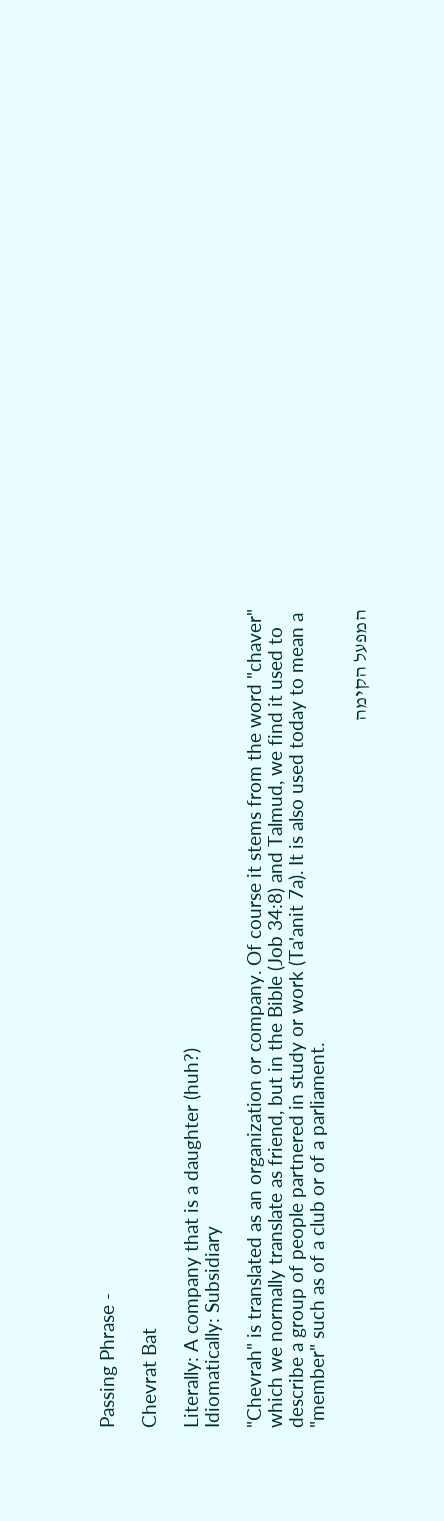Passing Phrase -

Chevrat Bat

Literally: A company that is a daughter (huh?)
Idiomatically: Subsidiary

"Chevrah" is translated as an organization or company. Of course it stems from the word "chaver" which we normally translate as friend, but in the Bible (Job 34:8) and Talmud, we find it used to describe a group of people partnered in study or work (Ta'anit 7a). It is also used today to mean a "member" such as of a club or of a parliament.

המפעל הקימה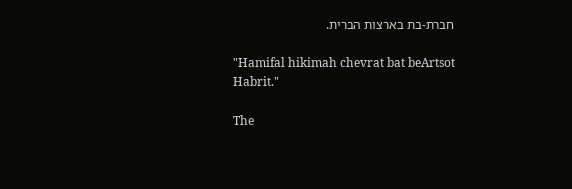חברת-בת בארצות הברית.

"Hamifal hikimah chevrat bat beArtsot Habrit."

The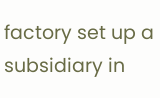factory set up a subsidiary in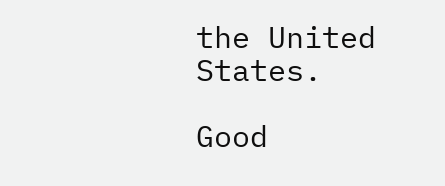the United States.

Good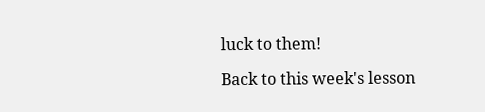luck to them!

Back to this week's lesson